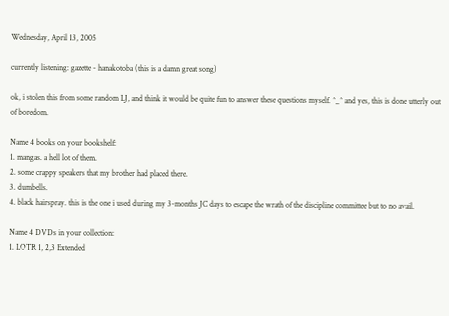Wednesday, April 13, 2005

currently listening: gazette - hanakotoba (this is a damn great song)

ok, i stolen this from some random LJ, and think it would be quite fun to answer these questions myself. ^_^ and yes, this is done utterly out of boredom.

Name 4 books on your bookshelf:
1. mangas. a hell lot of them.
2. some crappy speakers that my brother had placed there.
3. dumbells.
4. black hairspray. this is the one i used during my 3-months JC days to escape the wrath of the discipline committee but to no avail.

Name 4 DVDs in your collection:
1. LOTR 1, 2,3 Extended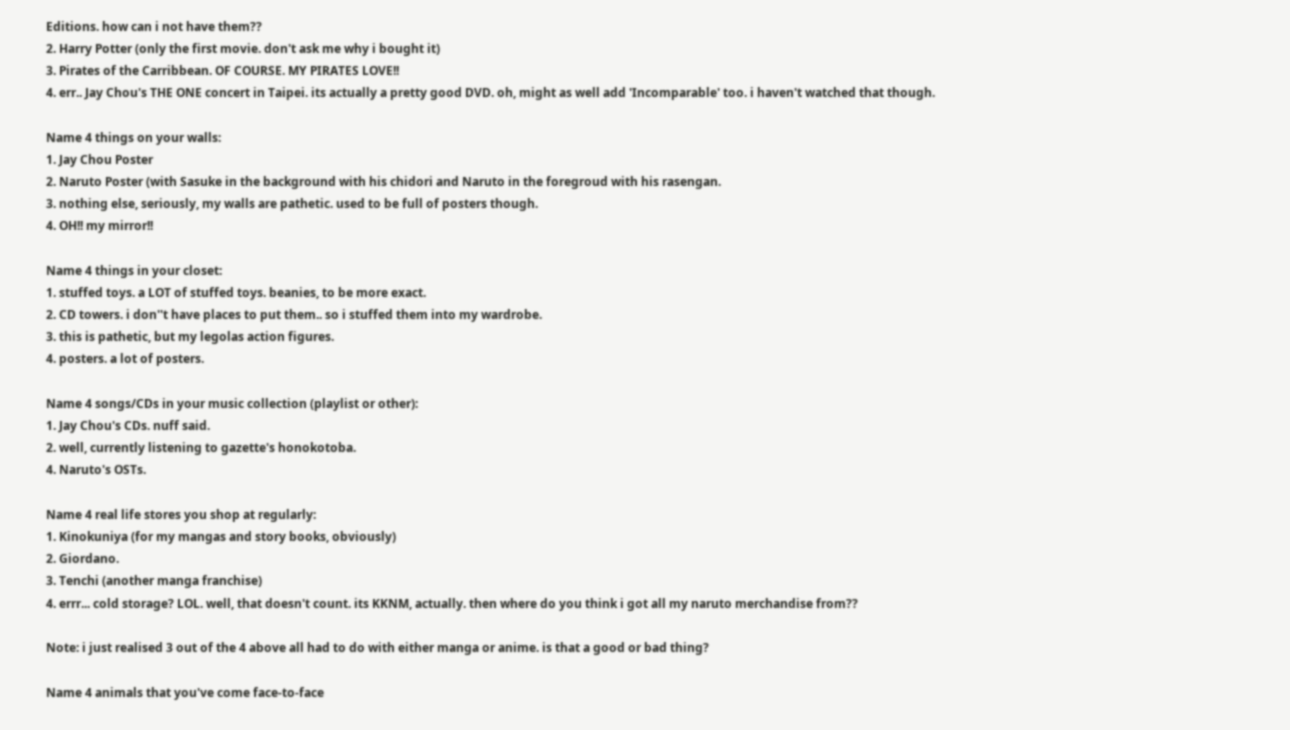Editions. how can i not have them??
2. Harry Potter (only the first movie. don't ask me why i bought it)
3. Pirates of the Carribbean. OF COURSE. MY PIRATES LOVE!!
4. err.. Jay Chou's THE ONE concert in Taipei. its actually a pretty good DVD. oh, might as well add 'Incomparable' too. i haven't watched that though.

Name 4 things on your walls:
1. Jay Chou Poster
2. Naruto Poster (with Sasuke in the background with his chidori and Naruto in the foregroud with his rasengan.
3. nothing else, seriously, my walls are pathetic. used to be full of posters though.
4. OH!! my mirror!!

Name 4 things in your closet:
1. stuffed toys. a LOT of stuffed toys. beanies, to be more exact.
2. CD towers. i don''t have places to put them.. so i stuffed them into my wardrobe.
3. this is pathetic, but my legolas action figures.
4. posters. a lot of posters.

Name 4 songs/CDs in your music collection (playlist or other):
1. Jay Chou's CDs. nuff said.
2. well, currently listening to gazette's honokotoba.
4. Naruto's OSTs.

Name 4 real life stores you shop at regularly:
1. Kinokuniya (for my mangas and story books, obviously)
2. Giordano.
3. Tenchi (another manga franchise)
4. errr... cold storage? LOL. well, that doesn't count. its KKNM, actually. then where do you think i got all my naruto merchandise from??

Note: i just realised 3 out of the 4 above all had to do with either manga or anime. is that a good or bad thing?

Name 4 animals that you've come face-to-face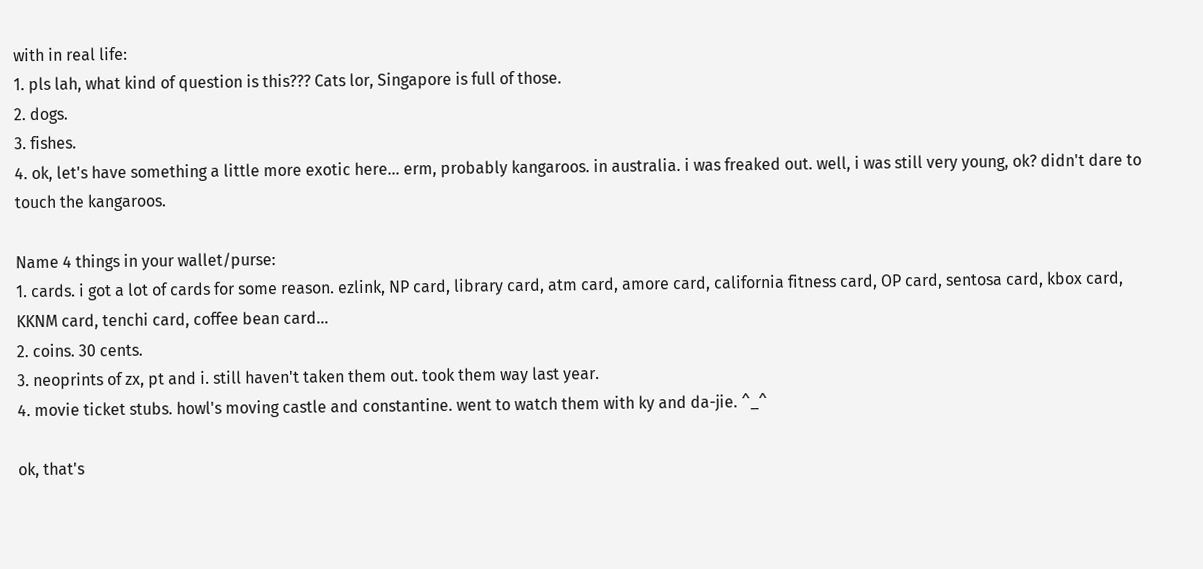with in real life:
1. pls lah, what kind of question is this??? Cats lor, Singapore is full of those.
2. dogs.
3. fishes.
4. ok, let's have something a little more exotic here... erm, probably kangaroos. in australia. i was freaked out. well, i was still very young, ok? didn't dare to touch the kangaroos.

Name 4 things in your wallet/purse:
1. cards. i got a lot of cards for some reason. ezlink, NP card, library card, atm card, amore card, california fitness card, OP card, sentosa card, kbox card, KKNM card, tenchi card, coffee bean card...
2. coins. 30 cents.
3. neoprints of zx, pt and i. still haven't taken them out. took them way last year.
4. movie ticket stubs. howl's moving castle and constantine. went to watch them with ky and da-jie. ^_^

ok, that's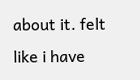about it. felt like i have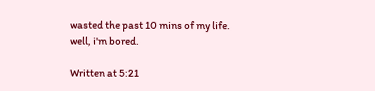wasted the past 10 mins of my life. well, i'm bored.

Written at 5:21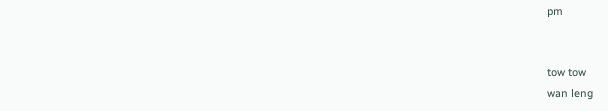pm


tow tow
wan leng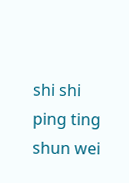shi shi
ping ting
shun wei